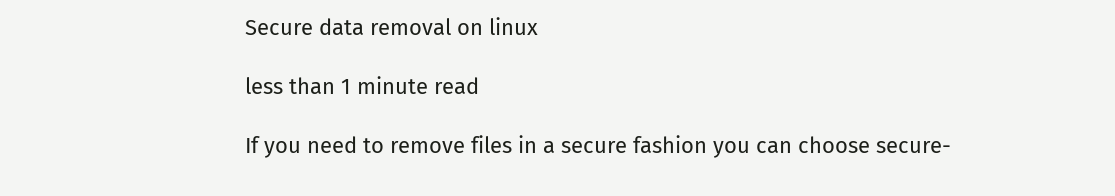Secure data removal on linux

less than 1 minute read

If you need to remove files in a secure fashion you can choose secure-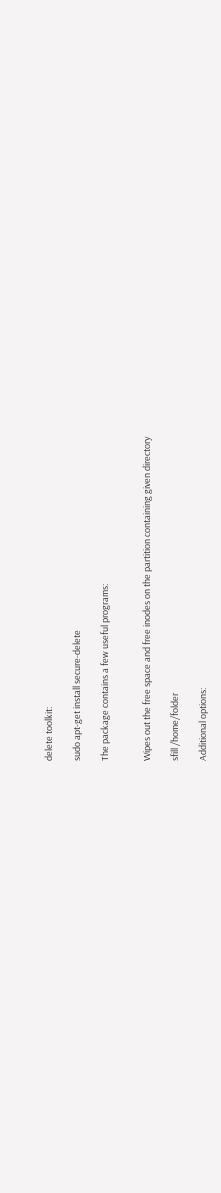delete toolkit:

sudo apt-get install secure-delete

The package contains a few useful programs:


Wipes out the free space and free inodes on the partition containing given directory

sfill /home/folder

Additional options: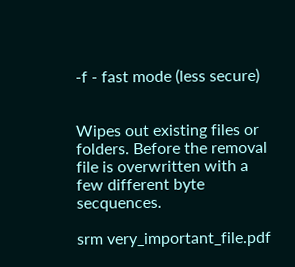-f - fast mode (less secure)


Wipes out existing files or folders. Before the removal file is overwritten with a few different byte secquences.

srm very_important_file.pdf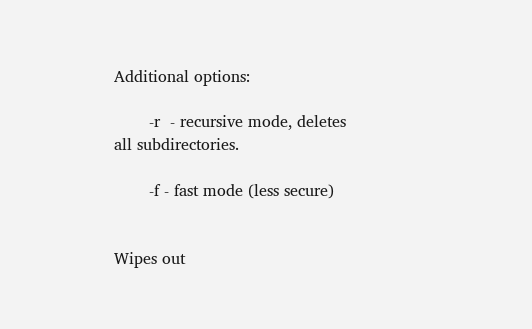Additional options:

       -r  - recursive mode, deletes all subdirectories.

       -f - fast mode (less secure)


Wipes out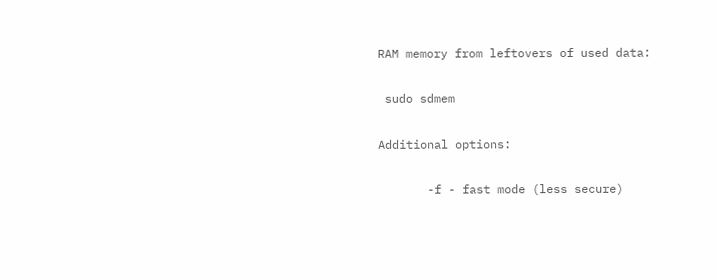RAM memory from leftovers of used data:

 sudo sdmem

Additional options:

       -f - fast mode (less secure)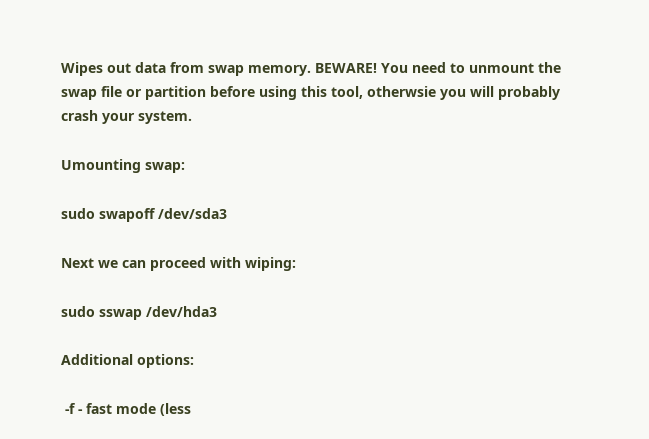Wipes out data from swap memory. BEWARE! You need to unmount the swap file or partition before using this tool, otherwsie you will probably crash your system.

Umounting swap:

sudo swapoff /dev/sda3

Next we can proceed with wiping:

sudo sswap /dev/hda3

Additional options:

 -f - fast mode (less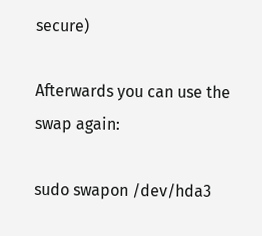secure)

Afterwards you can use the swap again:

sudo swapon /dev/hda3